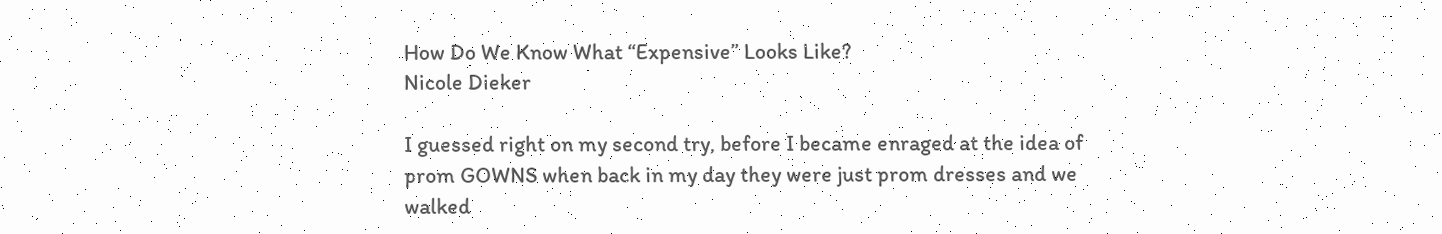How Do We Know What “Expensive” Looks Like?
Nicole Dieker

I guessed right on my second try, before I became enraged at the idea of prom GOWNS when back in my day they were just prom dresses and we walked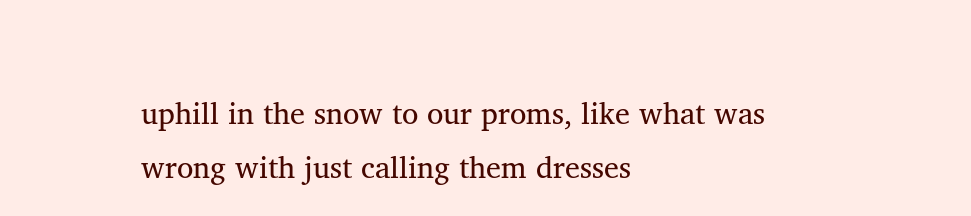uphill in the snow to our proms, like what was wrong with just calling them dresses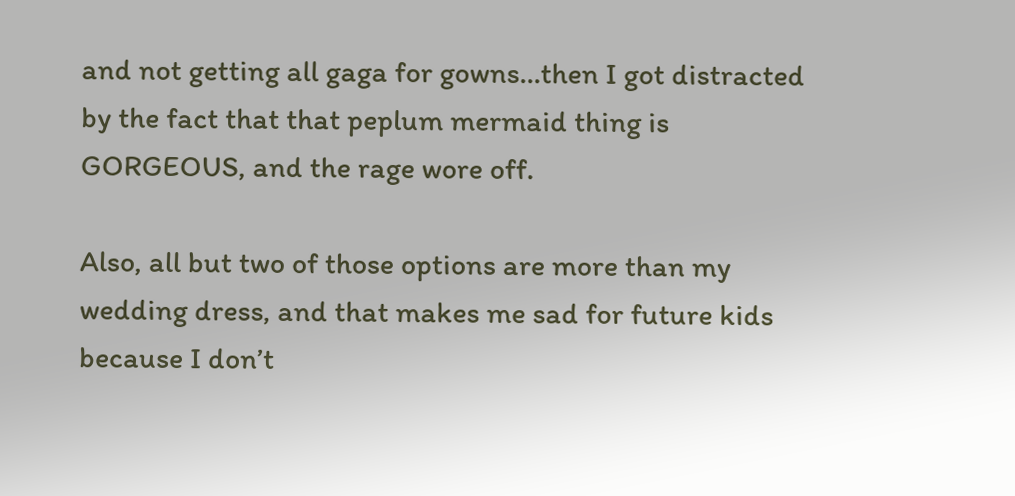and not getting all gaga for gowns…then I got distracted by the fact that that peplum mermaid thing is GORGEOUS, and the rage wore off.

Also, all but two of those options are more than my wedding dress, and that makes me sad for future kids because I don’t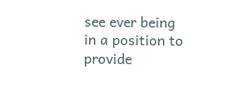see ever being in a position to provide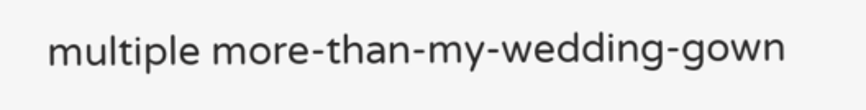multiple more-than-my-wedding-gown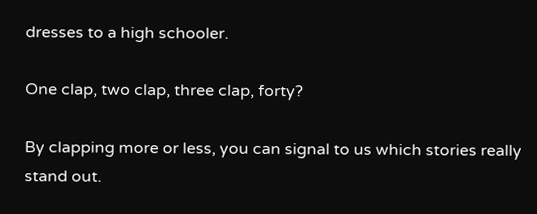dresses to a high schooler.

One clap, two clap, three clap, forty?

By clapping more or less, you can signal to us which stories really stand out.